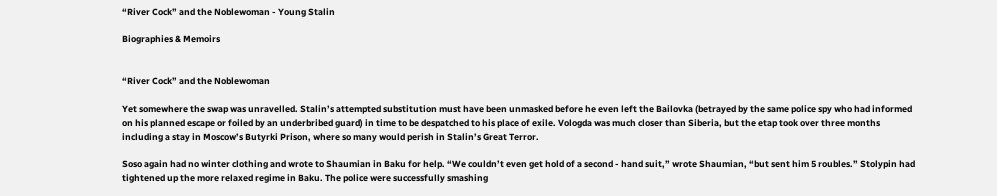“River Cock” and the Noblewoman - Young Stalin

Biographies & Memoirs


“River Cock” and the Noblewoman

Yet somewhere the swap was unravelled. Stalin’s attempted substitution must have been unmasked before he even left the Bailovka (betrayed by the same police spy who had informed on his planned escape or foiled by an underbribed guard) in time to be despatched to his place of exile. Vologda was much closer than Siberia, but the etap took over three months including a stay in Moscow’s Butyrki Prison, where so many would perish in Stalin’s Great Terror.

Soso again had no winter clothing and wrote to Shaumian in Baku for help. “We couldn’t even get hold of a second - hand suit,” wrote Shaumian, “but sent him 5 roubles.” Stolypin had tightened up the more relaxed regime in Baku. The police were successfully smashing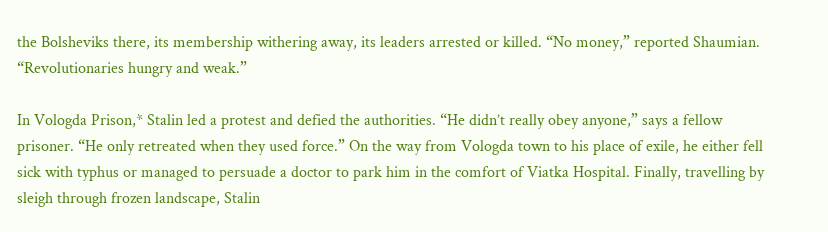the Bolsheviks there, its membership withering away, its leaders arrested or killed. “No money,” reported Shaumian. “Revolutionaries hungry and weak.”

In Vologda Prison,* Stalin led a protest and defied the authorities. “He didn’t really obey anyone,” says a fellow prisoner. “He only retreated when they used force.” On the way from Vologda town to his place of exile, he either fell sick with typhus or managed to persuade a doctor to park him in the comfort of Viatka Hospital. Finally, travelling by sleigh through frozen landscape, Stalin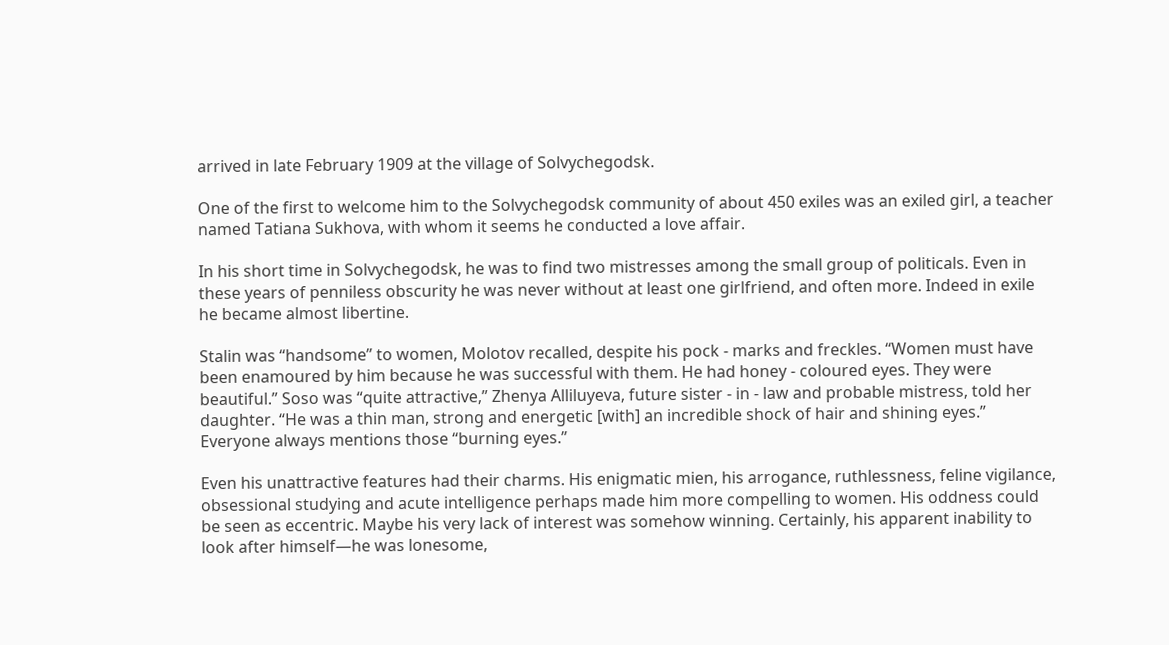arrived in late February 1909 at the village of Solvychegodsk.

One of the first to welcome him to the Solvychegodsk community of about 450 exiles was an exiled girl, a teacher named Tatiana Sukhova, with whom it seems he conducted a love affair.

In his short time in Solvychegodsk, he was to find two mistresses among the small group of politicals. Even in these years of penniless obscurity he was never without at least one girlfriend, and often more. Indeed in exile he became almost libertine.

Stalin was “handsome” to women, Molotov recalled, despite his pock - marks and freckles. “Women must have been enamoured by him because he was successful with them. He had honey - coloured eyes. They were beautiful.” Soso was “quite attractive,” Zhenya Alliluyeva, future sister - in - law and probable mistress, told her daughter. “He was a thin man, strong and energetic [with] an incredible shock of hair and shining eyes.” Everyone always mentions those “burning eyes.”

Even his unattractive features had their charms. His enigmatic mien, his arrogance, ruthlessness, feline vigilance, obsessional studying and acute intelligence perhaps made him more compelling to women. His oddness could be seen as eccentric. Maybe his very lack of interest was somehow winning. Certainly, his apparent inability to look after himself—he was lonesome,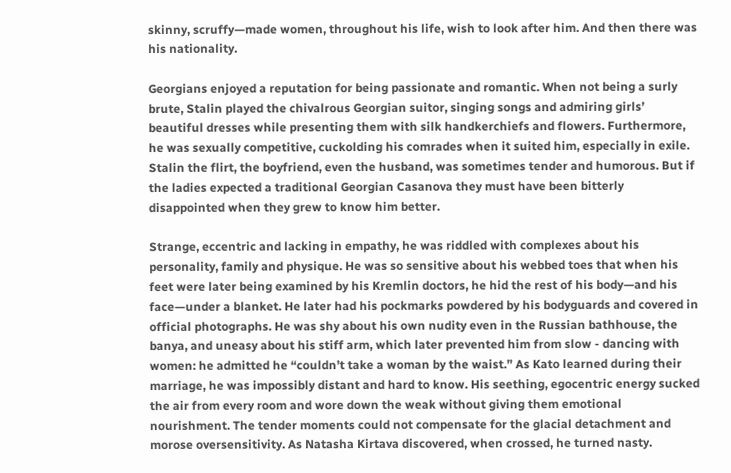skinny, scruffy—made women, throughout his life, wish to look after him. And then there was his nationality.

Georgians enjoyed a reputation for being passionate and romantic. When not being a surly brute, Stalin played the chivalrous Georgian suitor, singing songs and admiring girls’ beautiful dresses while presenting them with silk handkerchiefs and flowers. Furthermore, he was sexually competitive, cuckolding his comrades when it suited him, especially in exile. Stalin the flirt, the boyfriend, even the husband, was sometimes tender and humorous. But if the ladies expected a traditional Georgian Casanova they must have been bitterly disappointed when they grew to know him better.

Strange, eccentric and lacking in empathy, he was riddled with complexes about his personality, family and physique. He was so sensitive about his webbed toes that when his feet were later being examined by his Kremlin doctors, he hid the rest of his body—and his face—under a blanket. He later had his pockmarks powdered by his bodyguards and covered in official photographs. He was shy about his own nudity even in the Russian bathhouse, the banya, and uneasy about his stiff arm, which later prevented him from slow - dancing with women: he admitted he “couldn’t take a woman by the waist.” As Kato learned during their marriage, he was impossibly distant and hard to know. His seething, egocentric energy sucked the air from every room and wore down the weak without giving them emotional nourishment. The tender moments could not compensate for the glacial detachment and morose oversensitivity. As Natasha Kirtava discovered, when crossed, he turned nasty.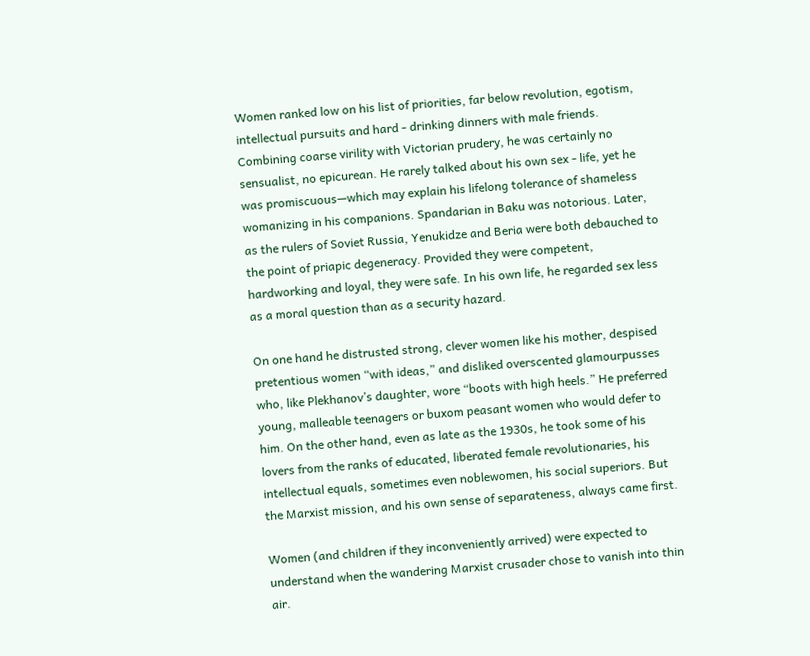Women ranked low on his list of priorities, far below revolution, egotism, intellectual pursuits and hard - drinking dinners with male friends. Combining coarse virility with Victorian prudery, he was certainly no sensualist, no epicurean. He rarely talked about his own sex - life, yet he was promiscuous—which may explain his lifelong tolerance of shameless womanizing in his companions. Spandarian in Baku was notorious. Later, as the rulers of Soviet Russia, Yenukidze and Beria were both debauched to the point of priapic degeneracy. Provided they were competent, hardworking and loyal, they were safe. In his own life, he regarded sex less as a moral question than as a security hazard.

On one hand he distrusted strong, clever women like his mother, despised pretentious women “with ideas,” and disliked overscented glamourpusses who, like Plekhanov’s daughter, wore “boots with high heels.” He preferred young, malleable teenagers or buxom peasant women who would defer to him. On the other hand, even as late as the 1930s, he took some of his lovers from the ranks of educated, liberated female revolutionaries, his intellectual equals, sometimes even noblewomen, his social superiors. But the Marxist mission, and his own sense of separateness, always came first.

Women (and children if they inconveniently arrived) were expected to understand when the wandering Marxist crusader chose to vanish into thin air.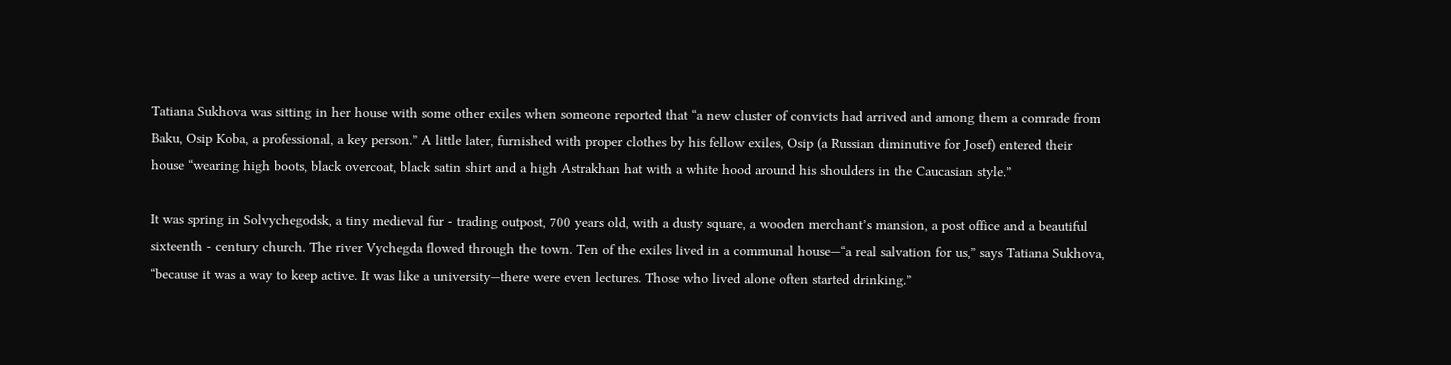Tatiana Sukhova was sitting in her house with some other exiles when someone reported that “a new cluster of convicts had arrived and among them a comrade from Baku, Osip Koba, a professional, a key person.” A little later, furnished with proper clothes by his fellow exiles, Osip (a Russian diminutive for Josef) entered their house “wearing high boots, black overcoat, black satin shirt and a high Astrakhan hat with a white hood around his shoulders in the Caucasian style.”

It was spring in Solvychegodsk, a tiny medieval fur - trading outpost, 700 years old, with a dusty square, a wooden merchant’s mansion, a post office and a beautiful sixteenth - century church. The river Vychegda flowed through the town. Ten of the exiles lived in a communal house—“a real salvation for us,” says Tatiana Sukhova, “because it was a way to keep active. It was like a university—there were even lectures. Those who lived alone often started drinking.”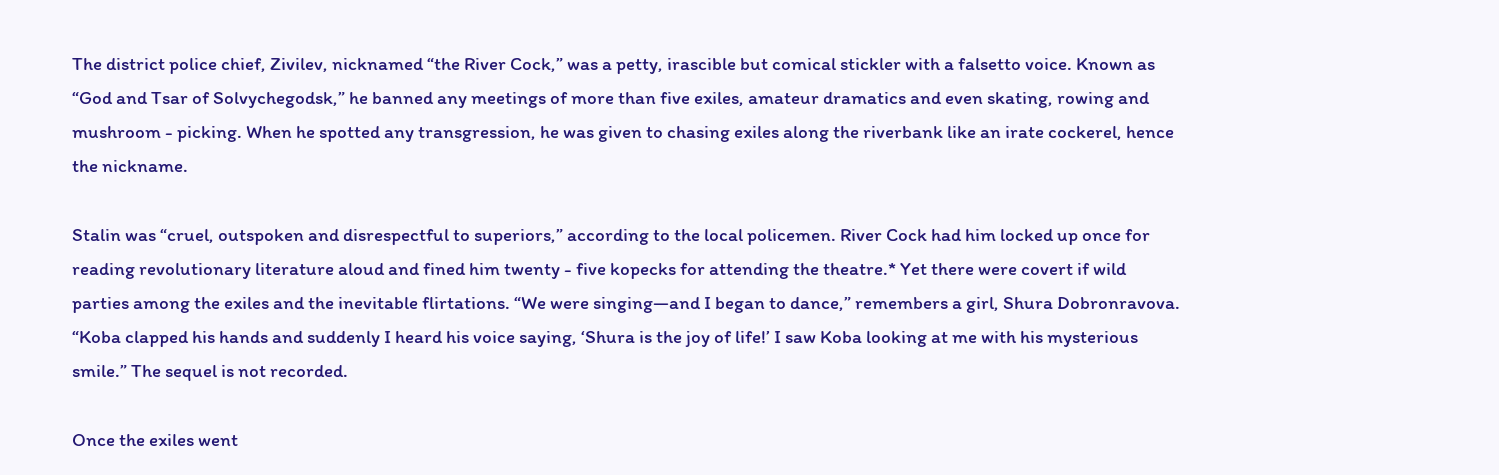The district police chief, Zivilev, nicknamed “the River Cock,” was a petty, irascible but comical stickler with a falsetto voice. Known as “God and Tsar of Solvychegodsk,” he banned any meetings of more than five exiles, amateur dramatics and even skating, rowing and mushroom - picking. When he spotted any transgression, he was given to chasing exiles along the riverbank like an irate cockerel, hence the nickname.

Stalin was “cruel, outspoken and disrespectful to superiors,” according to the local policemen. River Cock had him locked up once for reading revolutionary literature aloud and fined him twenty - five kopecks for attending the theatre.* Yet there were covert if wild parties among the exiles and the inevitable flirtations. “We were singing—and I began to dance,” remembers a girl, Shura Dobronravova. “Koba clapped his hands and suddenly I heard his voice saying, ‘Shura is the joy of life!’ I saw Koba looking at me with his mysterious smile.” The sequel is not recorded.

Once the exiles went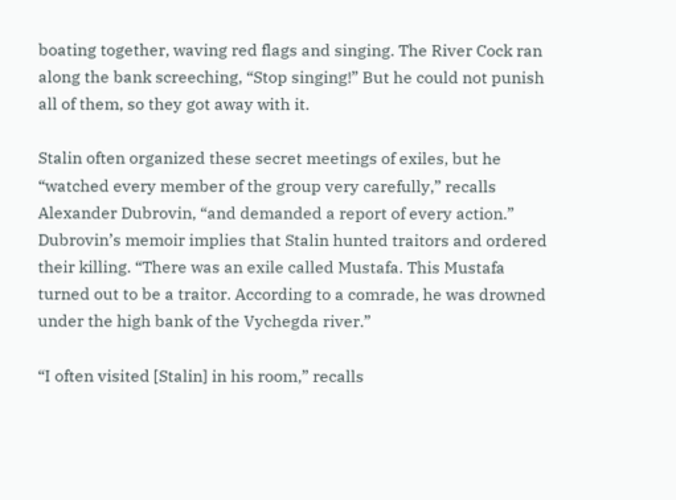boating together, waving red flags and singing. The River Cock ran along the bank screeching, “Stop singing!” But he could not punish all of them, so they got away with it.

Stalin often organized these secret meetings of exiles, but he “watched every member of the group very carefully,” recalls Alexander Dubrovin, “and demanded a report of every action.” Dubrovin’s memoir implies that Stalin hunted traitors and ordered their killing. “There was an exile called Mustafa. This Mustafa turned out to be a traitor. According to a comrade, he was drowned under the high bank of the Vychegda river.”

“I often visited [Stalin] in his room,” recalls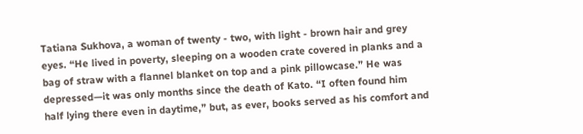Tatiana Sukhova, a woman of twenty - two, with light - brown hair and grey eyes. “He lived in poverty, sleeping on a wooden crate covered in planks and a bag of straw with a flannel blanket on top and a pink pillowcase.” He was depressed—it was only months since the death of Kato. “I often found him half lying there even in daytime,” but, as ever, books served as his comfort and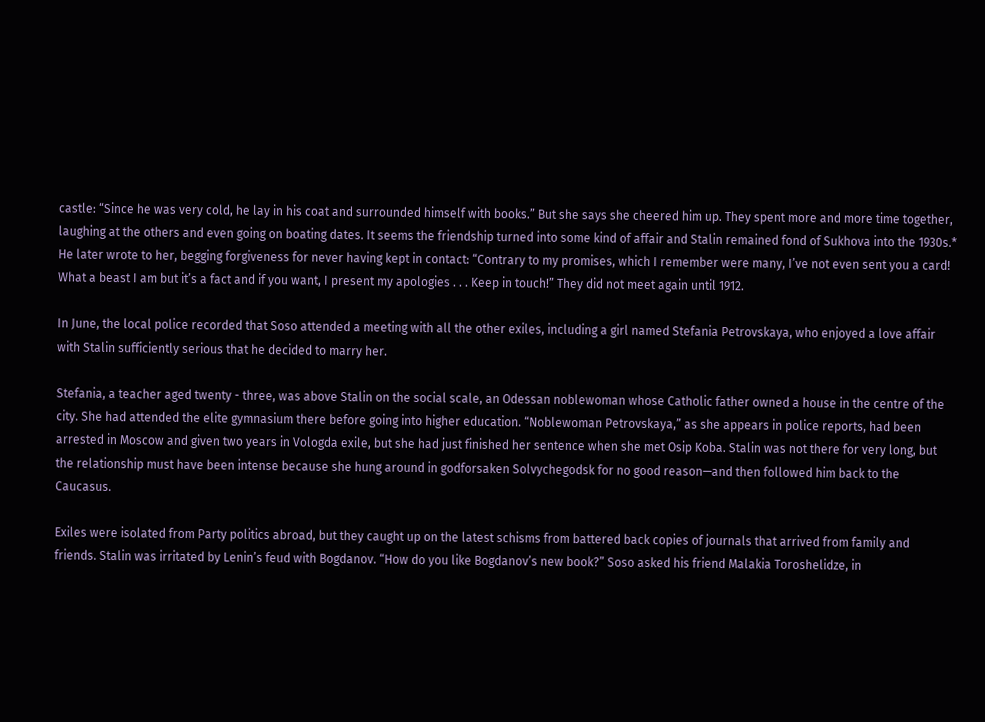castle: “Since he was very cold, he lay in his coat and surrounded himself with books.” But she says she cheered him up. They spent more and more time together, laughing at the others and even going on boating dates. It seems the friendship turned into some kind of affair and Stalin remained fond of Sukhova into the 1930s.* He later wrote to her, begging forgiveness for never having kept in contact: “Contrary to my promises, which I remember were many, I’ve not even sent you a card! What a beast I am but it’s a fact and if you want, I present my apologies . . . Keep in touch!” They did not meet again until 1912.

In June, the local police recorded that Soso attended a meeting with all the other exiles, including a girl named Stefania Petrovskaya, who enjoyed a love affair with Stalin sufficiently serious that he decided to marry her.

Stefania, a teacher aged twenty - three, was above Stalin on the social scale, an Odessan noblewoman whose Catholic father owned a house in the centre of the city. She had attended the elite gymnasium there before going into higher education. “Noblewoman Petrovskaya,” as she appears in police reports, had been arrested in Moscow and given two years in Vologda exile, but she had just finished her sentence when she met Osip Koba. Stalin was not there for very long, but the relationship must have been intense because she hung around in godforsaken Solvychegodsk for no good reason—and then followed him back to the Caucasus.

Exiles were isolated from Party politics abroad, but they caught up on the latest schisms from battered back copies of journals that arrived from family and friends. Stalin was irritated by Lenin’s feud with Bogdanov. “How do you like Bogdanov’s new book?” Soso asked his friend Malakia Toroshelidze, in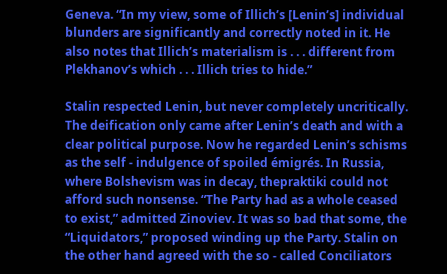Geneva. “In my view, some of Illich’s [Lenin’s] individual blunders are significantly and correctly noted in it. He also notes that Illich’s materialism is . . . different from Plekhanov’s which . . . Illich tries to hide.”

Stalin respected Lenin, but never completely uncritically. The deification only came after Lenin’s death and with a clear political purpose. Now he regarded Lenin’s schisms as the self - indulgence of spoiled émigrés. In Russia, where Bolshevism was in decay, thepraktiki could not afford such nonsense. “The Party had as a whole ceased to exist,” admitted Zinoviev. It was so bad that some, the “Liquidators,” proposed winding up the Party. Stalin on the other hand agreed with the so - called Conciliators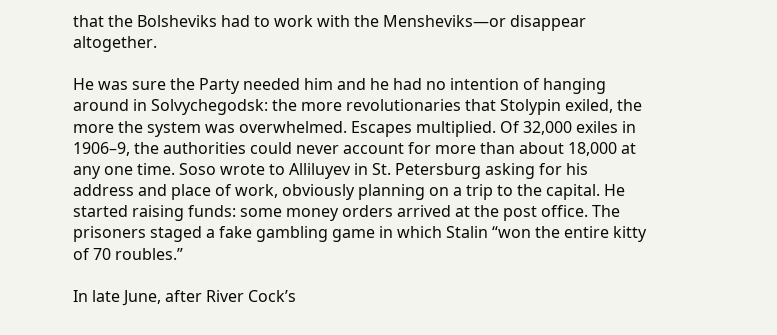that the Bolsheviks had to work with the Mensheviks—or disappear altogether.

He was sure the Party needed him and he had no intention of hanging around in Solvychegodsk: the more revolutionaries that Stolypin exiled, the more the system was overwhelmed. Escapes multiplied. Of 32,000 exiles in 1906–9, the authorities could never account for more than about 18,000 at any one time. Soso wrote to Alliluyev in St. Petersburg asking for his address and place of work, obviously planning on a trip to the capital. He started raising funds: some money orders arrived at the post office. The prisoners staged a fake gambling game in which Stalin “won the entire kitty of 70 roubles.”

In late June, after River Cock’s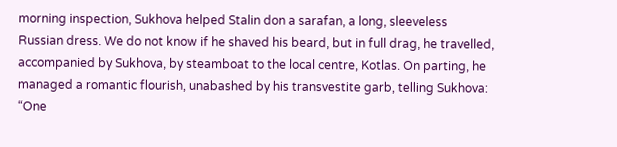morning inspection, Sukhova helped Stalin don a sarafan, a long, sleeveless Russian dress. We do not know if he shaved his beard, but in full drag, he travelled, accompanied by Sukhova, by steamboat to the local centre, Kotlas. On parting, he managed a romantic flourish, unabashed by his transvestite garb, telling Sukhova: “One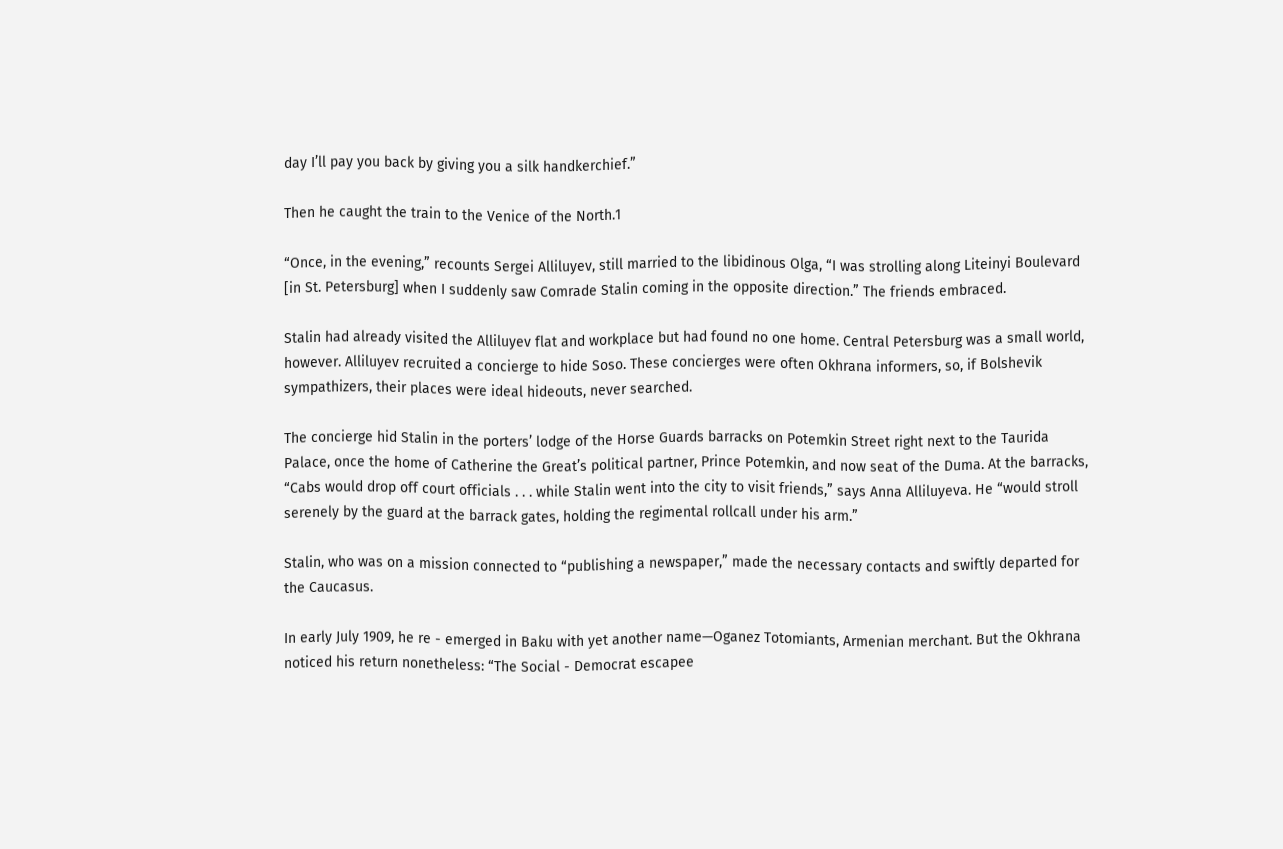day I’ll pay you back by giving you a silk handkerchief.”

Then he caught the train to the Venice of the North.1

“Once, in the evening,” recounts Sergei Alliluyev, still married to the libidinous Olga, “I was strolling along Liteinyi Boulevard [in St. Petersburg] when I suddenly saw Comrade Stalin coming in the opposite direction.” The friends embraced.

Stalin had already visited the Alliluyev flat and workplace but had found no one home. Central Petersburg was a small world, however. Alliluyev recruited a concierge to hide Soso. These concierges were often Okhrana informers, so, if Bolshevik sympathizers, their places were ideal hideouts, never searched.

The concierge hid Stalin in the porters’ lodge of the Horse Guards barracks on Potemkin Street right next to the Taurida Palace, once the home of Catherine the Great’s political partner, Prince Potemkin, and now seat of the Duma. At the barracks, “Cabs would drop off court officials . . . while Stalin went into the city to visit friends,” says Anna Alliluyeva. He “would stroll serenely by the guard at the barrack gates, holding the regimental rollcall under his arm.”

Stalin, who was on a mission connected to “publishing a newspaper,” made the necessary contacts and swiftly departed for the Caucasus.

In early July 1909, he re - emerged in Baku with yet another name—Oganez Totomiants, Armenian merchant. But the Okhrana noticed his return nonetheless: “The Social - Democrat escapee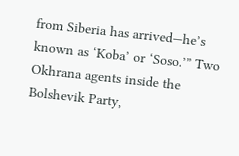from Siberia has arrived—he’s known as ‘Koba’ or ‘Soso.’” Two Okhrana agents inside the Bolshevik Party,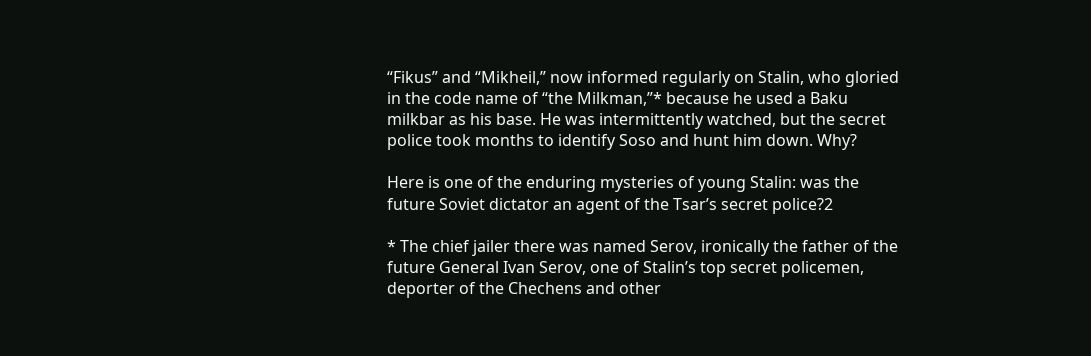“Fikus” and “Mikheil,” now informed regularly on Stalin, who gloried in the code name of “the Milkman,”* because he used a Baku milkbar as his base. He was intermittently watched, but the secret police took months to identify Soso and hunt him down. Why?

Here is one of the enduring mysteries of young Stalin: was the future Soviet dictator an agent of the Tsar’s secret police?2

* The chief jailer there was named Serov, ironically the father of the future General Ivan Serov, one of Stalin’s top secret policemen, deporter of the Chechens and other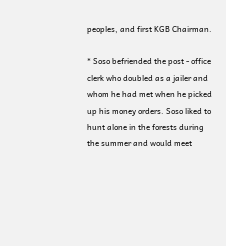peoples, and first KGB Chairman.

* Soso befriended the post - office clerk who doubled as a jailer and whom he had met when he picked up his money orders. Soso liked to hunt alone in the forests during the summer and would meet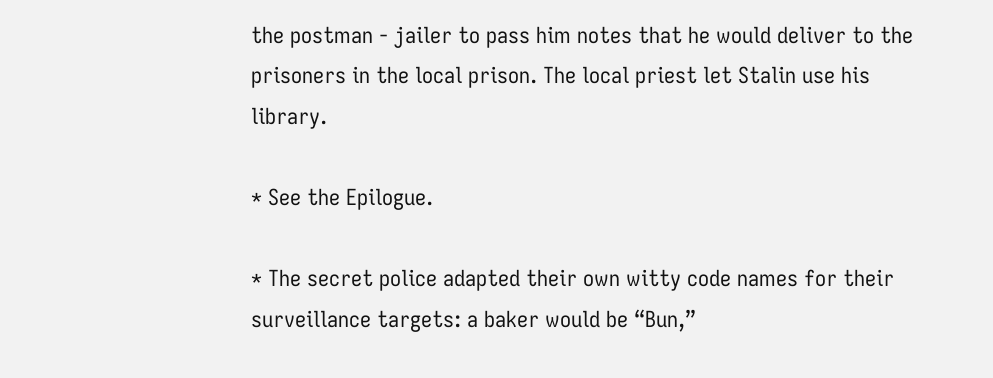the postman - jailer to pass him notes that he would deliver to the prisoners in the local prison. The local priest let Stalin use his library.

* See the Epilogue.

* The secret police adapted their own witty code names for their surveillance targets: a baker would be “Bun,”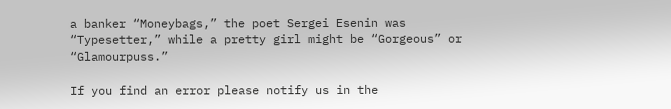a banker “Moneybags,” the poet Sergei Esenin was “Typesetter,” while a pretty girl might be “Gorgeous” or “Glamourpuss.”

If you find an error please notify us in the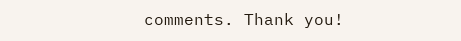comments. Thank you!